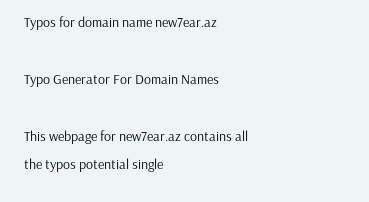Typos for domain name new7ear.az

Typo Generator For Domain Names

This webpage for new7ear.az contains all the typos potential single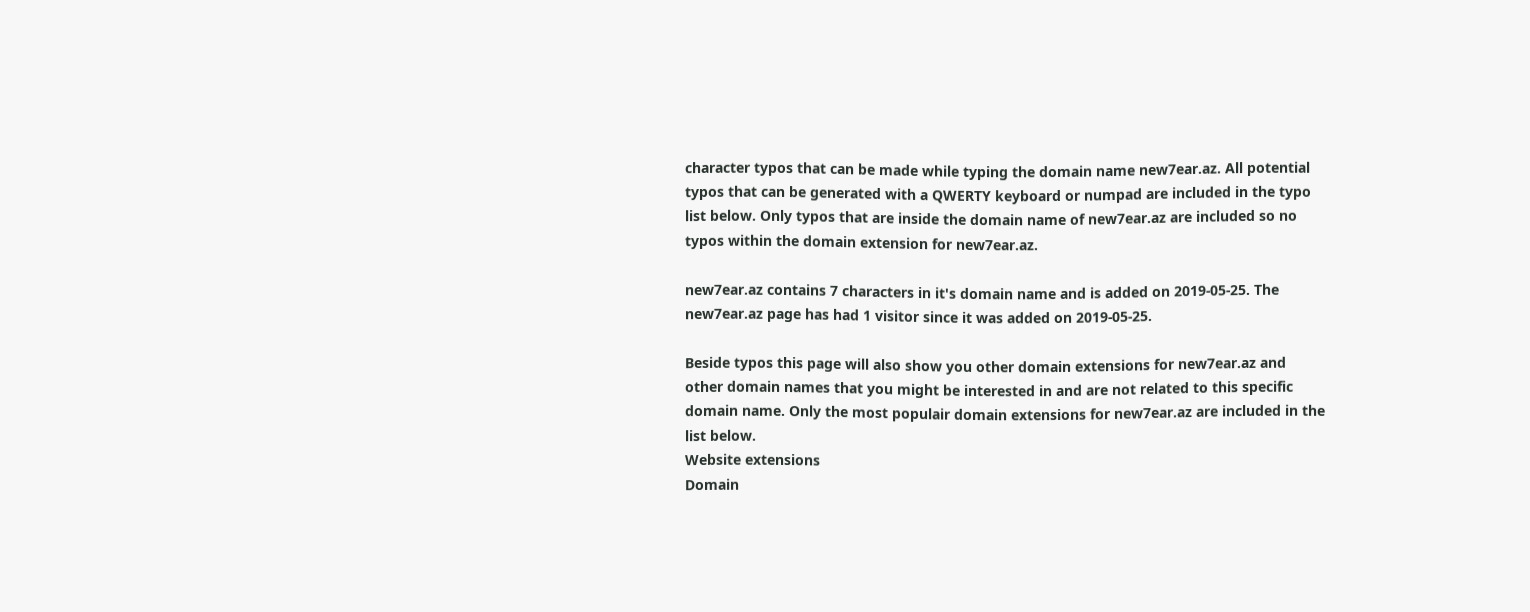character typos that can be made while typing the domain name new7ear.az. All potential typos that can be generated with a QWERTY keyboard or numpad are included in the typo list below. Only typos that are inside the domain name of new7ear.az are included so no typos within the domain extension for new7ear.az.

new7ear.az contains 7 characters in it's domain name and is added on 2019-05-25. The new7ear.az page has had 1 visitor since it was added on 2019-05-25.

Beside typos this page will also show you other domain extensions for new7ear.az and other domain names that you might be interested in and are not related to this specific domain name. Only the most populair domain extensions for new7ear.az are included in the list below.
Website extensions
Domain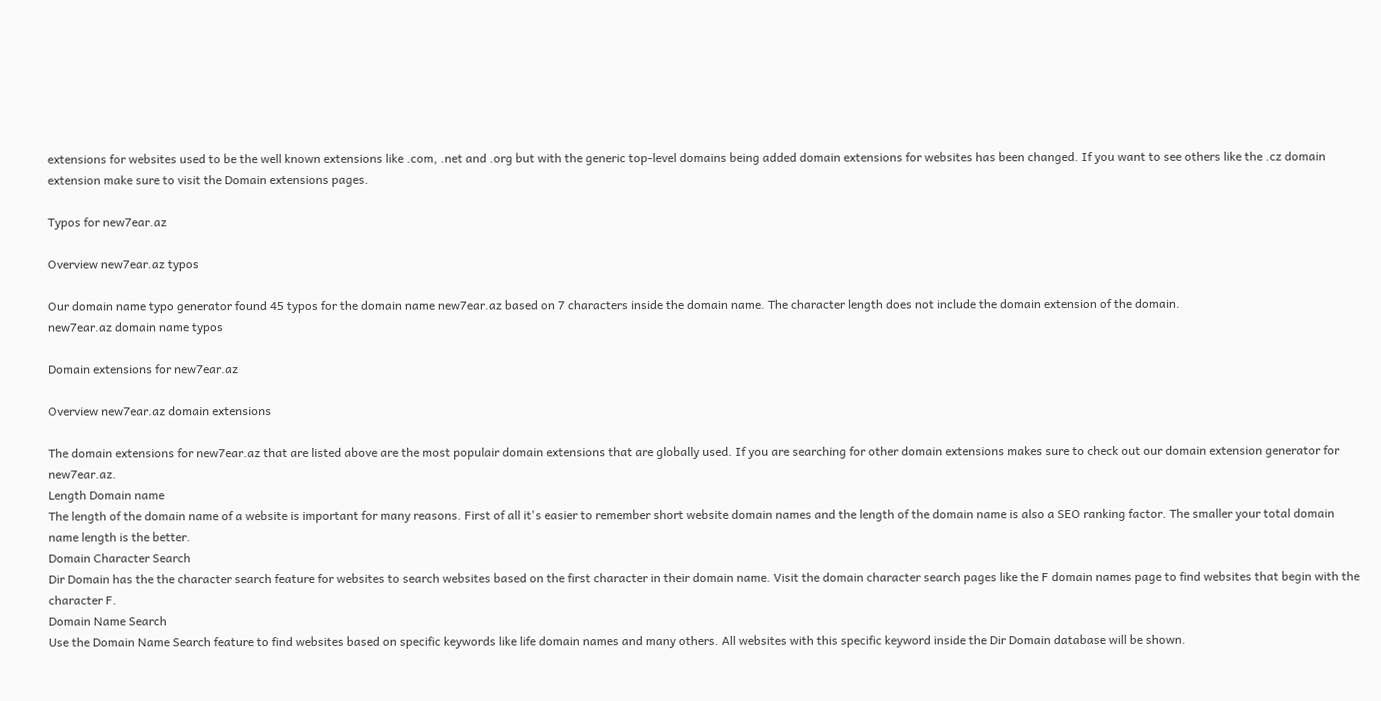extensions for websites used to be the well known extensions like .com, .net and .org but with the generic top-level domains being added domain extensions for websites has been changed. If you want to see others like the .cz domain extension make sure to visit the Domain extensions pages.

Typos for new7ear.az

Overview new7ear.az typos

Our domain name typo generator found 45 typos for the domain name new7ear.az based on 7 characters inside the domain name. The character length does not include the domain extension of the domain.
new7ear.az domain name typos

Domain extensions for new7ear.az

Overview new7ear.az domain extensions

The domain extensions for new7ear.az that are listed above are the most populair domain extensions that are globally used. If you are searching for other domain extensions makes sure to check out our domain extension generator for new7ear.az.
Length Domain name
The length of the domain name of a website is important for many reasons. First of all it's easier to remember short website domain names and the length of the domain name is also a SEO ranking factor. The smaller your total domain name length is the better.
Domain Character Search
Dir Domain has the the character search feature for websites to search websites based on the first character in their domain name. Visit the domain character search pages like the F domain names page to find websites that begin with the character F.
Domain Name Search
Use the Domain Name Search feature to find websites based on specific keywords like life domain names and many others. All websites with this specific keyword inside the Dir Domain database will be shown.